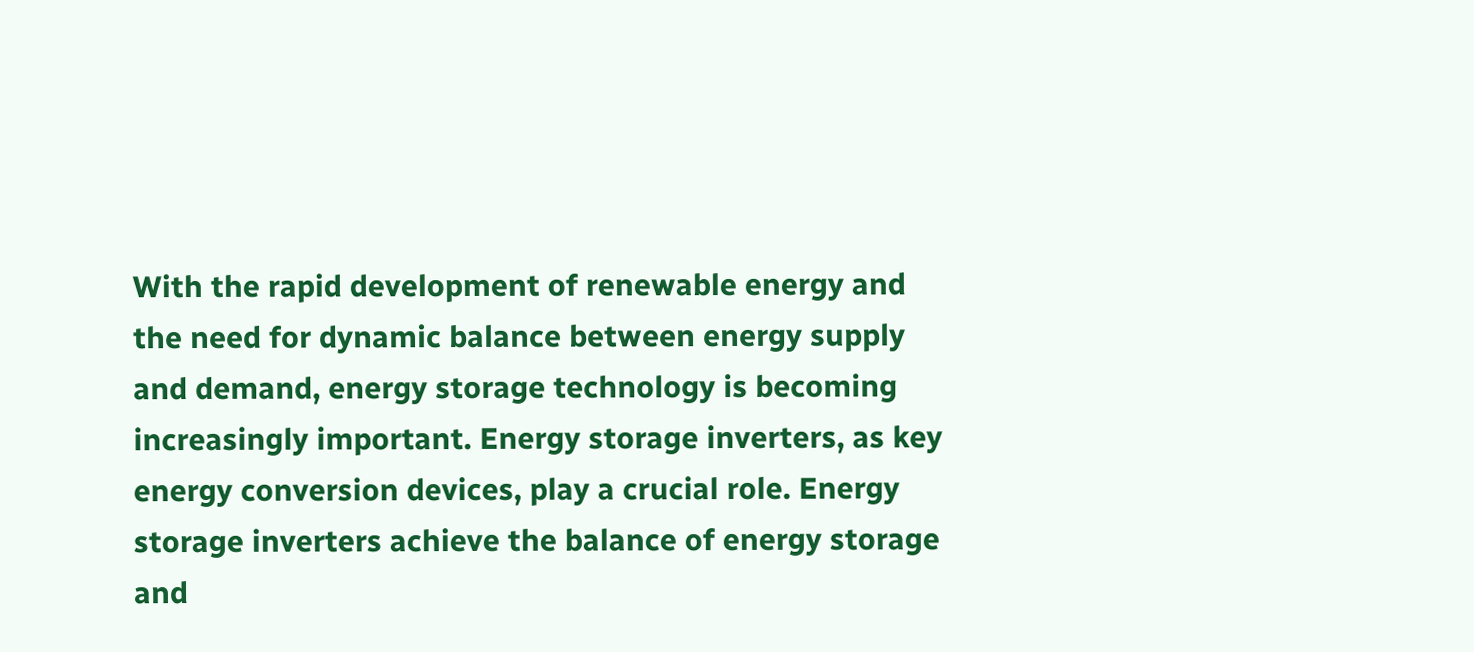With the rapid development of renewable energy and the need for dynamic balance between energy supply and demand, energy storage technology is becoming increasingly important. Energy storage inverters, as key energy conversion devices, play a crucial role. Energy storage inverters achieve the balance of energy storage and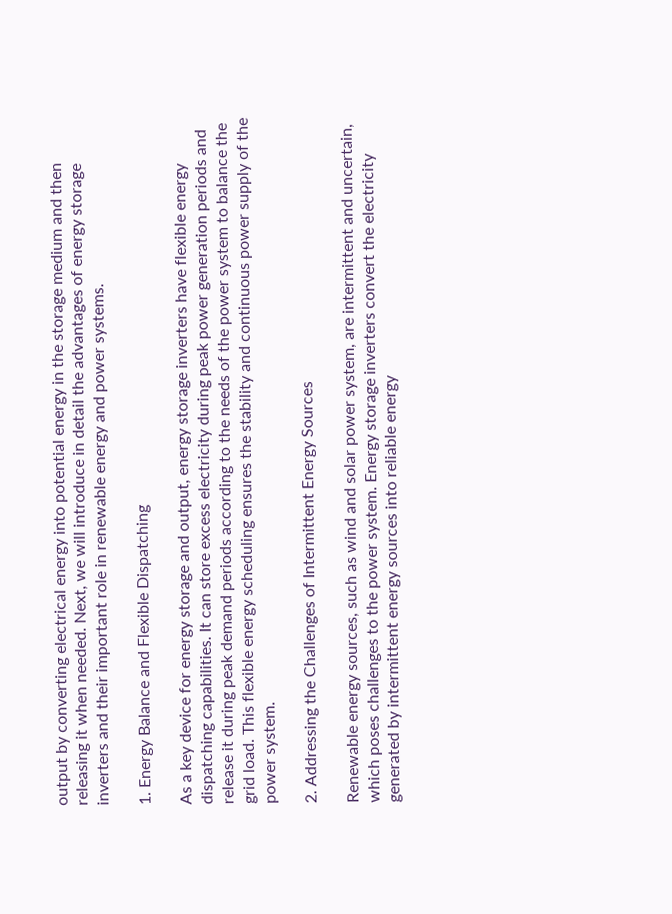output by converting electrical energy into potential energy in the storage medium and then releasing it when needed. Next, we will introduce in detail the advantages of energy storage inverters and their important role in renewable energy and power systems.

1. Energy Balance and Flexible Dispatching

As a key device for energy storage and output, energy storage inverters have flexible energy dispatching capabilities. It can store excess electricity during peak power generation periods and release it during peak demand periods according to the needs of the power system to balance the grid load. This flexible energy scheduling ensures the stability and continuous power supply of the power system.

2. Addressing the Challenges of Intermittent Energy Sources

Renewable energy sources, such as wind and solar power system, are intermittent and uncertain, which poses challenges to the power system. Energy storage inverters convert the electricity generated by intermittent energy sources into reliable energy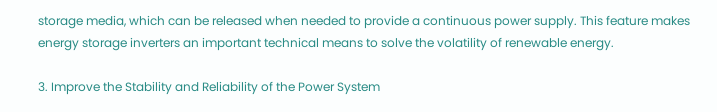storage media, which can be released when needed to provide a continuous power supply. This feature makes energy storage inverters an important technical means to solve the volatility of renewable energy.

3. Improve the Stability and Reliability of the Power System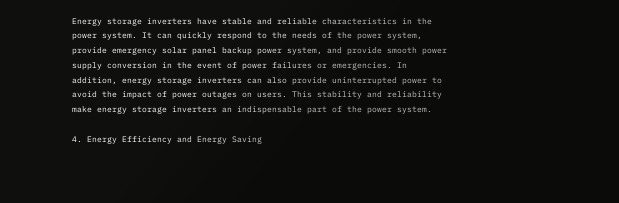Energy storage inverters have stable and reliable characteristics in the power system. It can quickly respond to the needs of the power system, provide emergency solar panel backup power system, and provide smooth power supply conversion in the event of power failures or emergencies. In addition, energy storage inverters can also provide uninterrupted power to avoid the impact of power outages on users. This stability and reliability make energy storage inverters an indispensable part of the power system.

4. Energy Efficiency and Energy Saving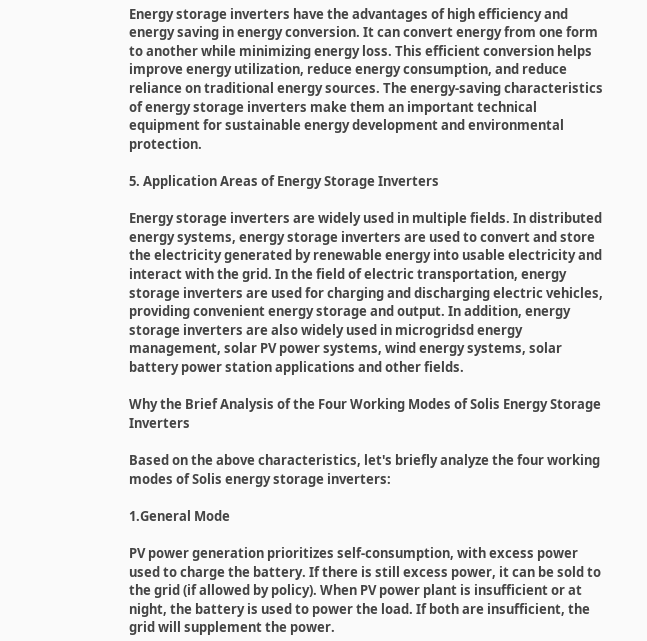Energy storage inverters have the advantages of high efficiency and energy saving in energy conversion. It can convert energy from one form to another while minimizing energy loss. This efficient conversion helps improve energy utilization, reduce energy consumption, and reduce reliance on traditional energy sources. The energy-saving characteristics of energy storage inverters make them an important technical equipment for sustainable energy development and environmental protection.

5. Application Areas of Energy Storage Inverters

Energy storage inverters are widely used in multiple fields. In distributed energy systems, energy storage inverters are used to convert and store the electricity generated by renewable energy into usable electricity and interact with the grid. In the field of electric transportation, energy storage inverters are used for charging and discharging electric vehicles, providing convenient energy storage and output. In addition, energy storage inverters are also widely used in microgridsd energy management, solar PV power systems, wind energy systems, solar battery power station applications and other fields.

Why the Brief Analysis of the Four Working Modes of Solis Energy Storage Inverters

Based on the above characteristics, let's briefly analyze the four working modes of Solis energy storage inverters:

1.General Mode

PV power generation prioritizes self-consumption, with excess power used to charge the battery. If there is still excess power, it can be sold to the grid (if allowed by policy). When PV power plant is insufficient or at night, the battery is used to power the load. If both are insufficient, the grid will supplement the power.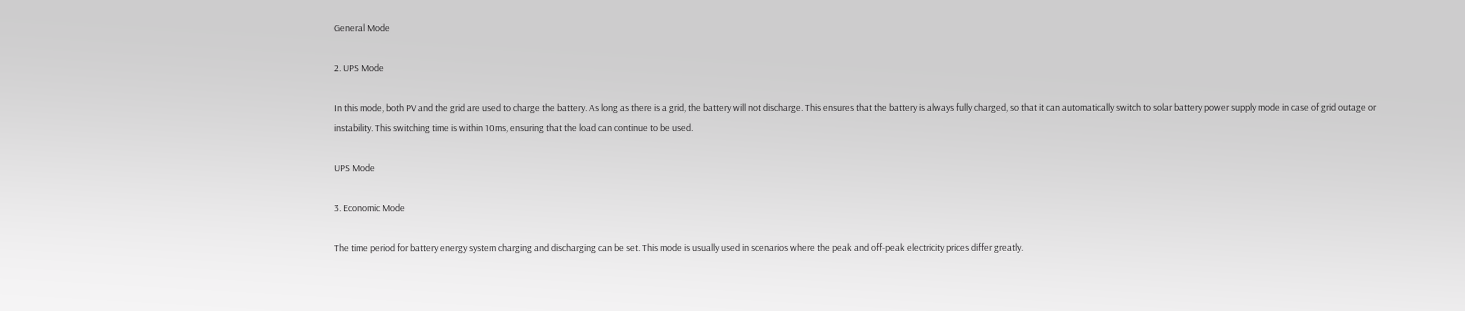General Mode

2. UPS Mode

In this mode, both PV and the grid are used to charge the battery. As long as there is a grid, the battery will not discharge. This ensures that the battery is always fully charged, so that it can automatically switch to solar battery power supply mode in case of grid outage or instability. This switching time is within 10ms, ensuring that the load can continue to be used.

UPS Mode

3. Economic Mode

The time period for battery energy system charging and discharging can be set. This mode is usually used in scenarios where the peak and off-peak electricity prices differ greatly.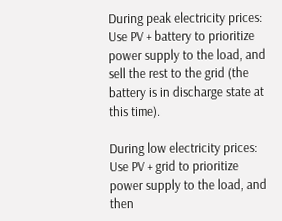During peak electricity prices: Use PV + battery to prioritize power supply to the load, and sell the rest to the grid (the battery is in discharge state at this time).

During low electricity prices: Use PV + grid to prioritize power supply to the load, and then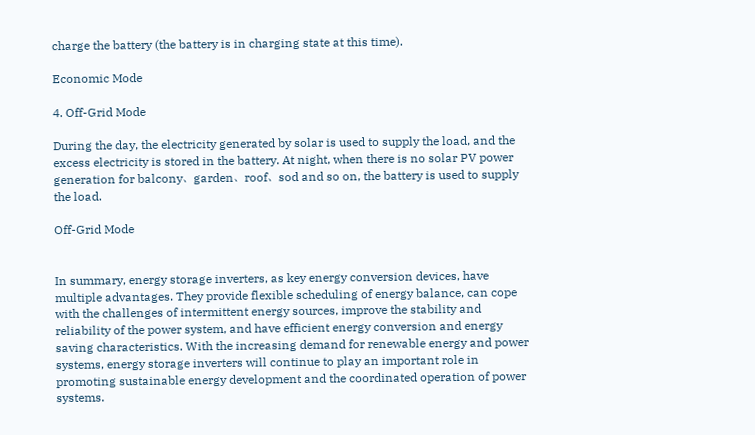charge the battery (the battery is in charging state at this time).

Economic Mode

4. Off-Grid Mode

During the day, the electricity generated by solar is used to supply the load, and the excess electricity is stored in the battery. At night, when there is no solar PV power generation for balcony、garden、roof、sod and so on, the battery is used to supply the load.

Off-Grid Mode


In summary, energy storage inverters, as key energy conversion devices, have multiple advantages. They provide flexible scheduling of energy balance, can cope with the challenges of intermittent energy sources, improve the stability and reliability of the power system, and have efficient energy conversion and energy saving characteristics. With the increasing demand for renewable energy and power systems, energy storage inverters will continue to play an important role in promoting sustainable energy development and the coordinated operation of power systems.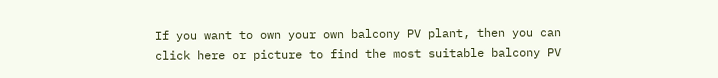If you want to own your own balcony PV plant, then you can click here or picture to find the most suitable balcony PV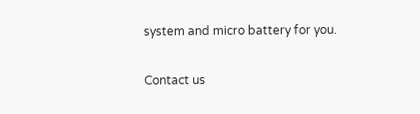system and micro battery for you.

Contact us